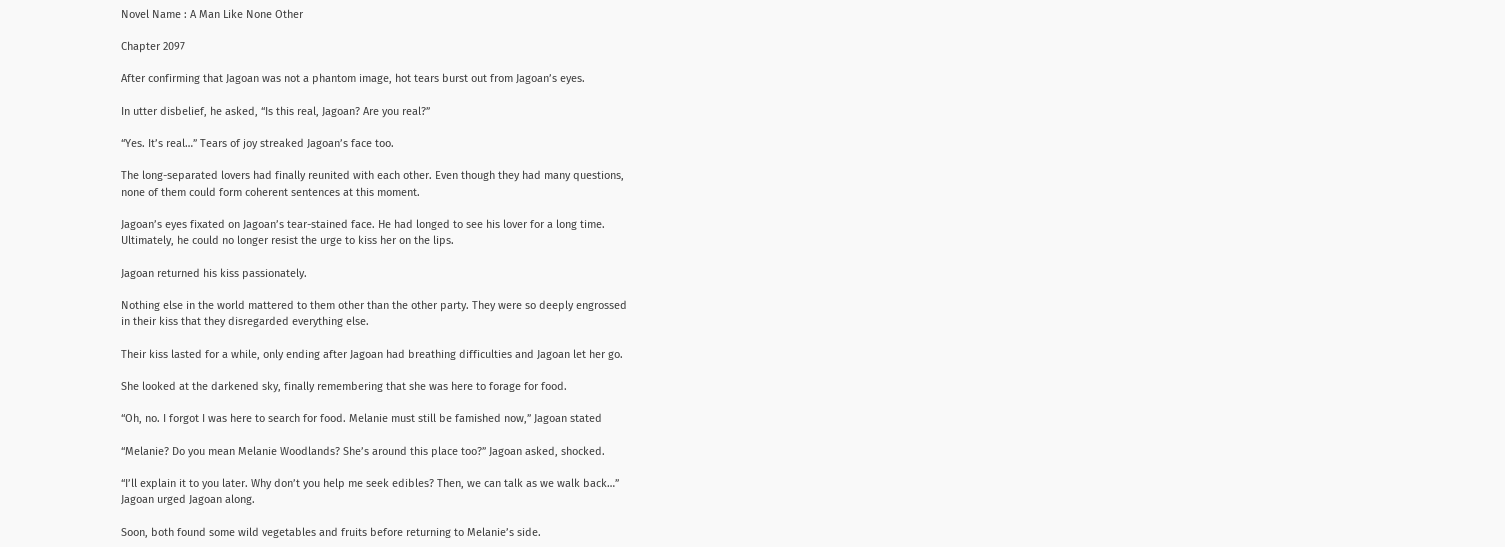Novel Name : A Man Like None Other

Chapter 2097

After confirming that Jagoan was not a phantom image, hot tears burst out from Jagoan’s eyes.

In utter disbelief, he asked, “Is this real, Jagoan? Are you real?”

“Yes. It’s real…” Tears of joy streaked Jagoan’s face too.

The long-separated lovers had finally reunited with each other. Even though they had many questions,
none of them could form coherent sentences at this moment.

Jagoan’s eyes fixated on Jagoan’s tear-stained face. He had longed to see his lover for a long time.
Ultimately, he could no longer resist the urge to kiss her on the lips.

Jagoan returned his kiss passionately.

Nothing else in the world mattered to them other than the other party. They were so deeply engrossed
in their kiss that they disregarded everything else.

Their kiss lasted for a while, only ending after Jagoan had breathing difficulties and Jagoan let her go.

She looked at the darkened sky, finally remembering that she was here to forage for food.

“Oh, no. I forgot I was here to search for food. Melanie must still be famished now,” Jagoan stated

“Melanie? Do you mean Melanie Woodlands? She’s around this place too?” Jagoan asked, shocked.

“I’ll explain it to you later. Why don’t you help me seek edibles? Then, we can talk as we walk back…”
Jagoan urged Jagoan along.

Soon, both found some wild vegetables and fruits before returning to Melanie’s side.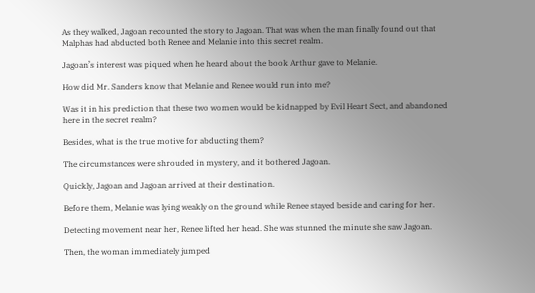As they walked, Jagoan recounted the story to Jagoan. That was when the man finally found out that
Malphas had abducted both Renee and Melanie into this secret realm.

Jagoan’s interest was piqued when he heard about the book Arthur gave to Melanie.

How did Mr. Sanders know that Melanie and Renee would run into me?

Was it in his prediction that these two women would be kidnapped by Evil Heart Sect, and abandoned
here in the secret realm?

Besides, what is the true motive for abducting them?

The circumstances were shrouded in mystery, and it bothered Jagoan.

Quickly, Jagoan and Jagoan arrived at their destination.

Before them, Melanie was lying weakly on the ground while Renee stayed beside and caring for her.

Detecting movement near her, Renee lifted her head. She was stunned the minute she saw Jagoan.

Then, the woman immediately jumped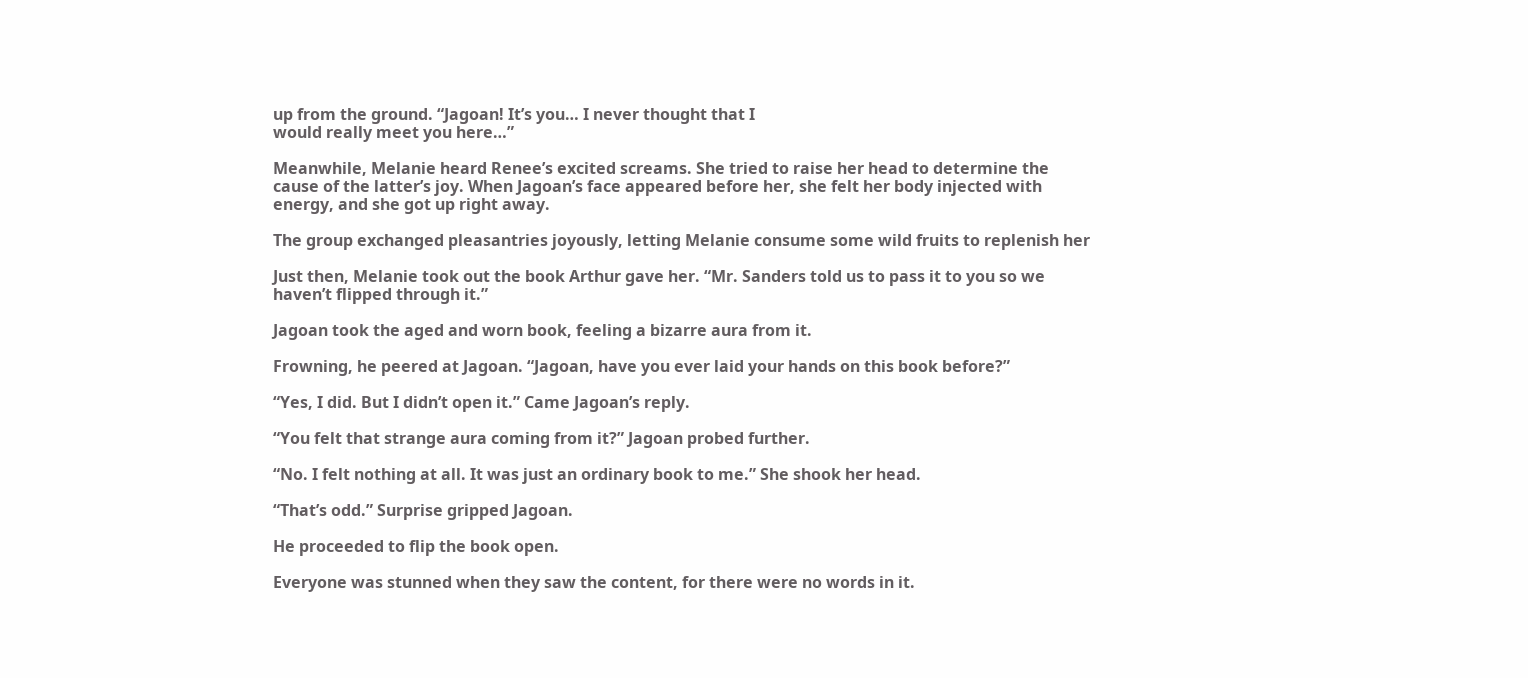up from the ground. “Jagoan! It’s you… I never thought that I
would really meet you here…”

Meanwhile, Melanie heard Renee’s excited screams. She tried to raise her head to determine the
cause of the latter’s joy. When Jagoan’s face appeared before her, she felt her body injected with
energy, and she got up right away.

The group exchanged pleasantries joyously, letting Melanie consume some wild fruits to replenish her

Just then, Melanie took out the book Arthur gave her. “Mr. Sanders told us to pass it to you so we
haven’t flipped through it.”

Jagoan took the aged and worn book, feeling a bizarre aura from it.

Frowning, he peered at Jagoan. “Jagoan, have you ever laid your hands on this book before?”

“Yes, I did. But I didn’t open it.” Came Jagoan’s reply.

“You felt that strange aura coming from it?” Jagoan probed further.

“No. I felt nothing at all. It was just an ordinary book to me.” She shook her head.

“That’s odd.” Surprise gripped Jagoan.

He proceeded to flip the book open.

Everyone was stunned when they saw the content, for there were no words in it.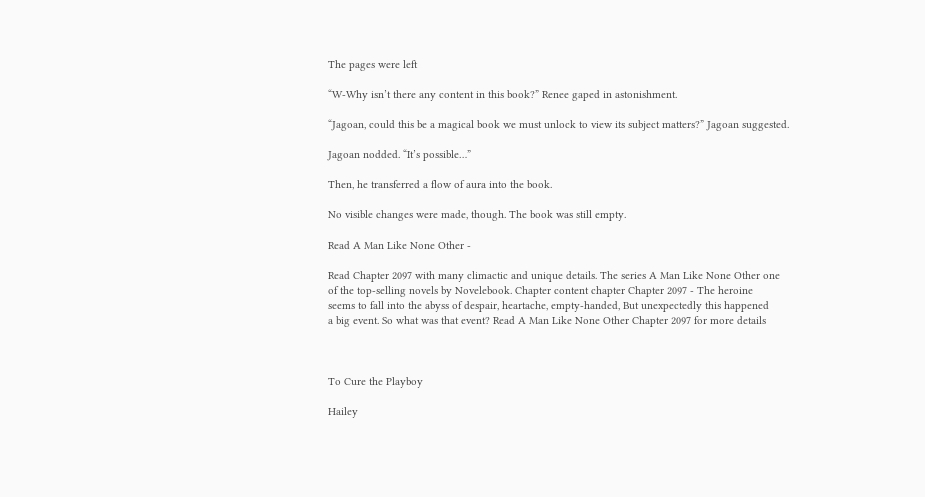The pages were left

“W-Why isn’t there any content in this book?” Renee gaped in astonishment.

“Jagoan, could this be a magical book we must unlock to view its subject matters?” Jagoan suggested.

Jagoan nodded. “It’s possible…”

Then, he transferred a flow of aura into the book.

No visible changes were made, though. The book was still empty.

Read A Man Like None Other -

Read Chapter 2097 with many climactic and unique details. The series A Man Like None Other one
of the top-selling novels by Novelebook. Chapter content chapter Chapter 2097 - The heroine
seems to fall into the abyss of despair, heartache, empty-handed, But unexpectedly this happened
a big event. So what was that event? Read A Man Like None Other Chapter 2097 for more details



To Cure the Playboy

Hailey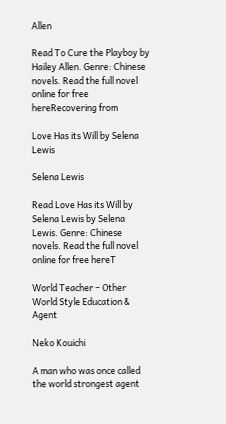Allen

Read To Cure the Playboy by Hailey Allen. Genre: Chinese novels. Read the full novel online for free hereRecovering from

Love Has its Will by Selena Lewis

Selena Lewis

Read Love Has its Will by Selena Lewis by Selena Lewis. Genre: Chinese novels. Read the full novel online for free hereT

World Teacher – Other World Style Education & Agent

Neko Kouichi

A man who was once called the world strongest agent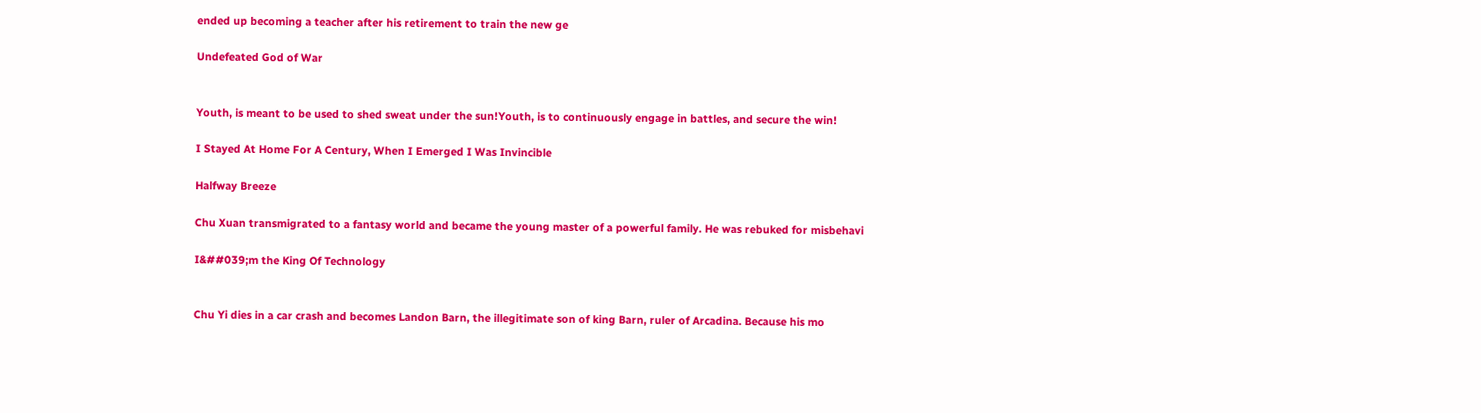ended up becoming a teacher after his retirement to train the new ge

Undefeated God of War


Youth, is meant to be used to shed sweat under the sun!Youth, is to continuously engage in battles, and secure the win!

I Stayed At Home For A Century, When I Emerged I Was Invincible

Halfway Breeze

Chu Xuan transmigrated to a fantasy world and became the young master of a powerful family. He was rebuked for misbehavi

I&##039;m the King Of Technology


Chu Yi dies in a car crash and becomes Landon Barn, the illegitimate son of king Barn, ruler of Arcadina. Because his mo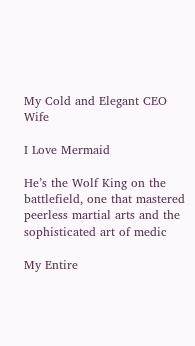My Cold and Elegant CEO Wife

I Love Mermaid

He’s the Wolf King on the battlefield, one that mastered peerless martial arts and the sophisticated art of medic

My Entire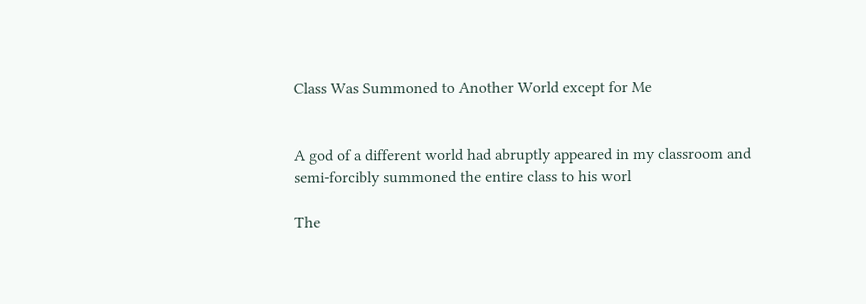Class Was Summoned to Another World except for Me


A god of a different world had abruptly appeared in my classroom and semi-forcibly summoned the entire class to his worl

The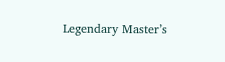Legendary Master’s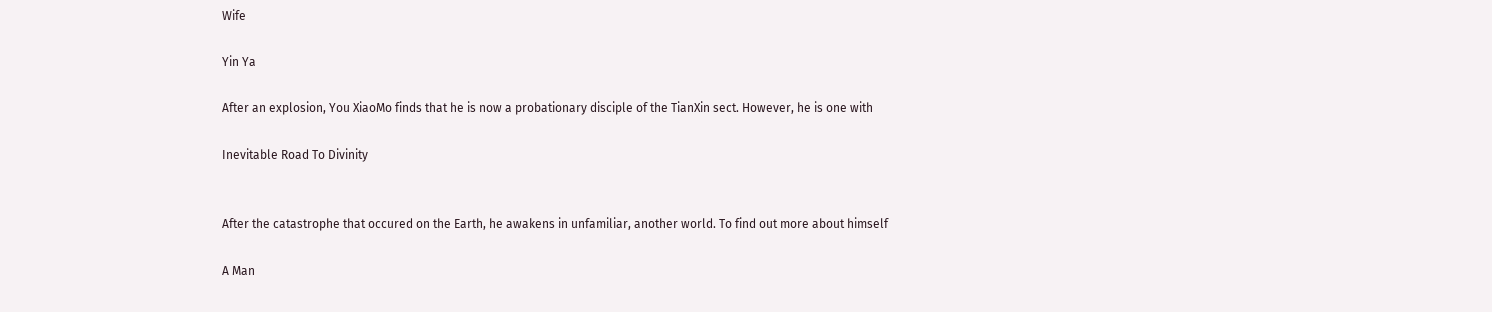Wife

Yin Ya

After an explosion, You XiaoMo finds that he is now a probationary disciple of the TianXin sect. However, he is one with

Inevitable Road To Divinity


After the catastrophe that occured on the Earth, he awakens in unfamiliar, another world. To find out more about himself

A Man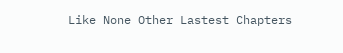Like None Other Lastest Chapters